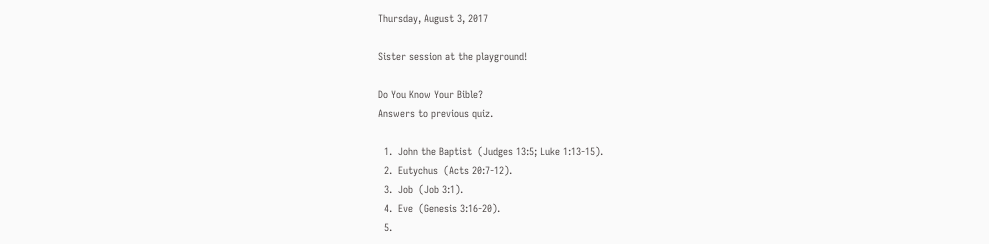Thursday, August 3, 2017

Sister session at the playground!

Do You Know Your Bible?
Answers to previous quiz.

  1.  John the Baptist  (Judges 13:5; Luke 1:13-15).
  2.  Eutychus  (Acts 20:7-12).
  3.  Job  (Job 3:1).
  4.  Eve  (Genesis 3:16-20).
  5.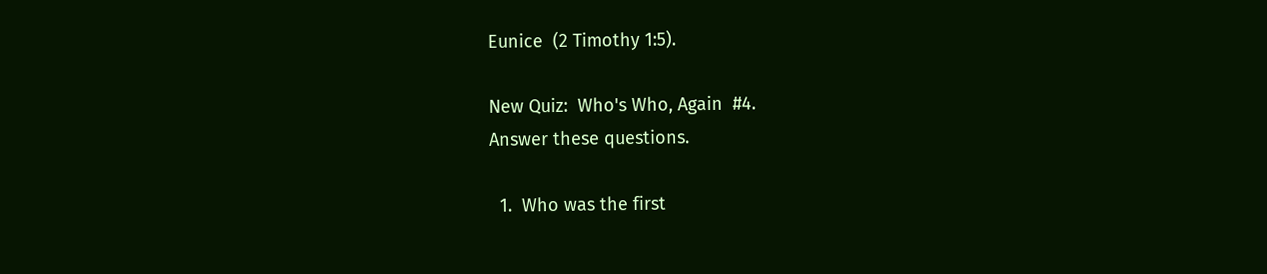Eunice  (2 Timothy 1:5).

New Quiz:  Who's Who, Again  #4.
Answer these questions.

  1.  Who was the first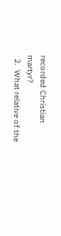recorded Christian martyr?
  2.  What relative of the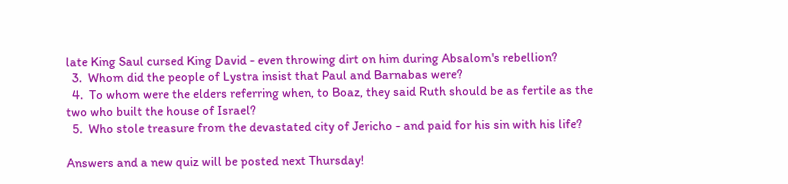late King Saul cursed King David - even throwing dirt on him during Absalom's rebellion?
  3.  Whom did the people of Lystra insist that Paul and Barnabas were?
  4.  To whom were the elders referring when, to Boaz, they said Ruth should be as fertile as the two who built the house of Israel?
  5.  Who stole treasure from the devastated city of Jericho - and paid for his sin with his life?

Answers and a new quiz will be posted next Thursday!